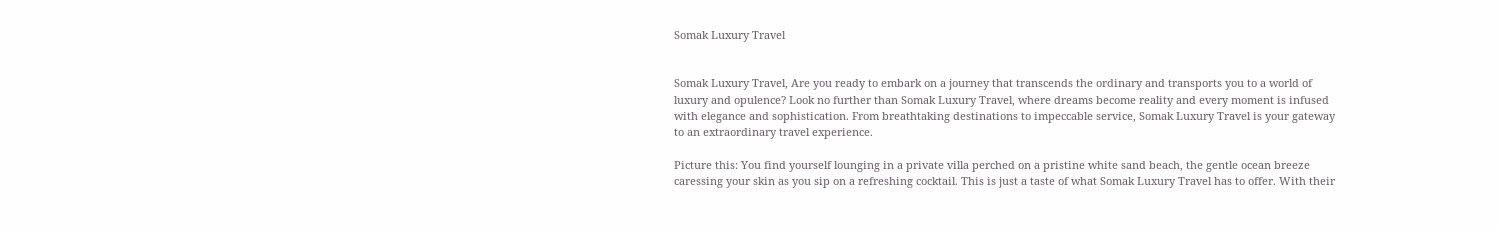Somak Luxury Travel


Somak Luxury Travel, Are you ready to embark on a journey that transcends the ordinary and transports you to a world of luxury and opulence? Look no further than Somak Luxury Travel, where dreams become reality and every moment is infused with elegance and sophistication. From breathtaking destinations to impeccable service, Somak Luxury Travel is your gateway to an extraordinary travel experience.

Picture this: You find yourself lounging in a private villa perched on a pristine white sand beach, the gentle ocean breeze caressing your skin as you sip on a refreshing cocktail. This is just a taste of what Somak Luxury Travel has to offer. With their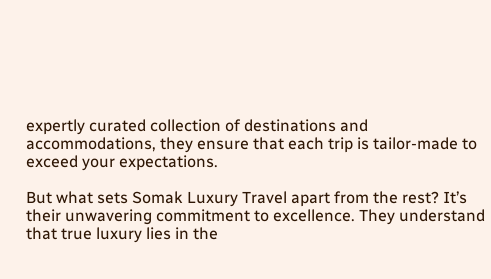expertly curated collection of destinations and accommodations, they ensure that each trip is tailor-made to exceed your expectations.

But what sets Somak Luxury Travel apart from the rest? It’s their unwavering commitment to excellence. They understand that true luxury lies in the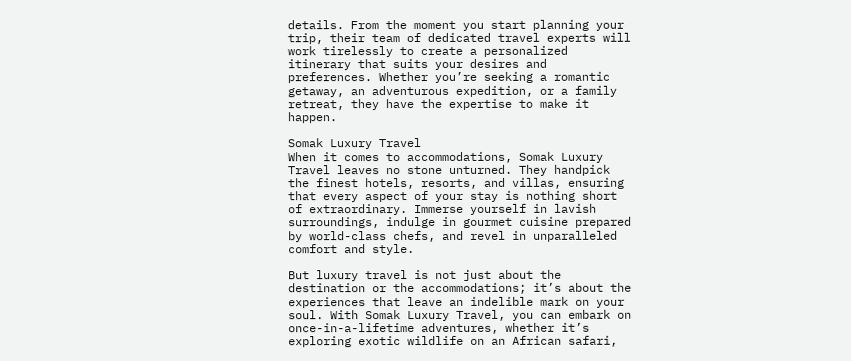details. From the moment you start planning your trip, their team of dedicated travel experts will work tirelessly to create a personalized itinerary that suits your desires and preferences. Whether you’re seeking a romantic getaway, an adventurous expedition, or a family retreat, they have the expertise to make it happen.

Somak Luxury Travel
When it comes to accommodations, Somak Luxury Travel leaves no stone unturned. They handpick the finest hotels, resorts, and villas, ensuring that every aspect of your stay is nothing short of extraordinary. Immerse yourself in lavish surroundings, indulge in gourmet cuisine prepared by world-class chefs, and revel in unparalleled comfort and style.

But luxury travel is not just about the destination or the accommodations; it’s about the experiences that leave an indelible mark on your soul. With Somak Luxury Travel, you can embark on once-in-a-lifetime adventures, whether it’s exploring exotic wildlife on an African safari,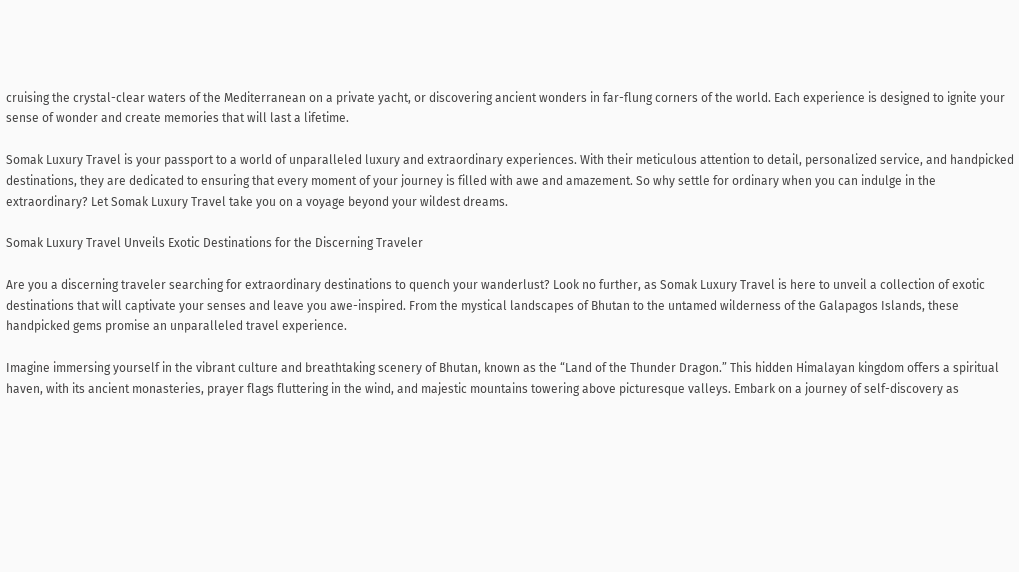cruising the crystal-clear waters of the Mediterranean on a private yacht, or discovering ancient wonders in far-flung corners of the world. Each experience is designed to ignite your sense of wonder and create memories that will last a lifetime.

Somak Luxury Travel is your passport to a world of unparalleled luxury and extraordinary experiences. With their meticulous attention to detail, personalized service, and handpicked destinations, they are dedicated to ensuring that every moment of your journey is filled with awe and amazement. So why settle for ordinary when you can indulge in the extraordinary? Let Somak Luxury Travel take you on a voyage beyond your wildest dreams.

Somak Luxury Travel Unveils Exotic Destinations for the Discerning Traveler

Are you a discerning traveler searching for extraordinary destinations to quench your wanderlust? Look no further, as Somak Luxury Travel is here to unveil a collection of exotic destinations that will captivate your senses and leave you awe-inspired. From the mystical landscapes of Bhutan to the untamed wilderness of the Galapagos Islands, these handpicked gems promise an unparalleled travel experience.

Imagine immersing yourself in the vibrant culture and breathtaking scenery of Bhutan, known as the “Land of the Thunder Dragon.” This hidden Himalayan kingdom offers a spiritual haven, with its ancient monasteries, prayer flags fluttering in the wind, and majestic mountains towering above picturesque valleys. Embark on a journey of self-discovery as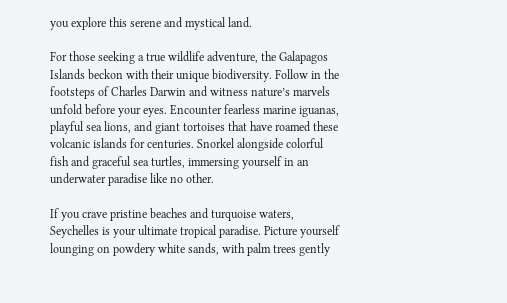you explore this serene and mystical land.

For those seeking a true wildlife adventure, the Galapagos Islands beckon with their unique biodiversity. Follow in the footsteps of Charles Darwin and witness nature’s marvels unfold before your eyes. Encounter fearless marine iguanas, playful sea lions, and giant tortoises that have roamed these volcanic islands for centuries. Snorkel alongside colorful fish and graceful sea turtles, immersing yourself in an underwater paradise like no other.

If you crave pristine beaches and turquoise waters, Seychelles is your ultimate tropical paradise. Picture yourself lounging on powdery white sands, with palm trees gently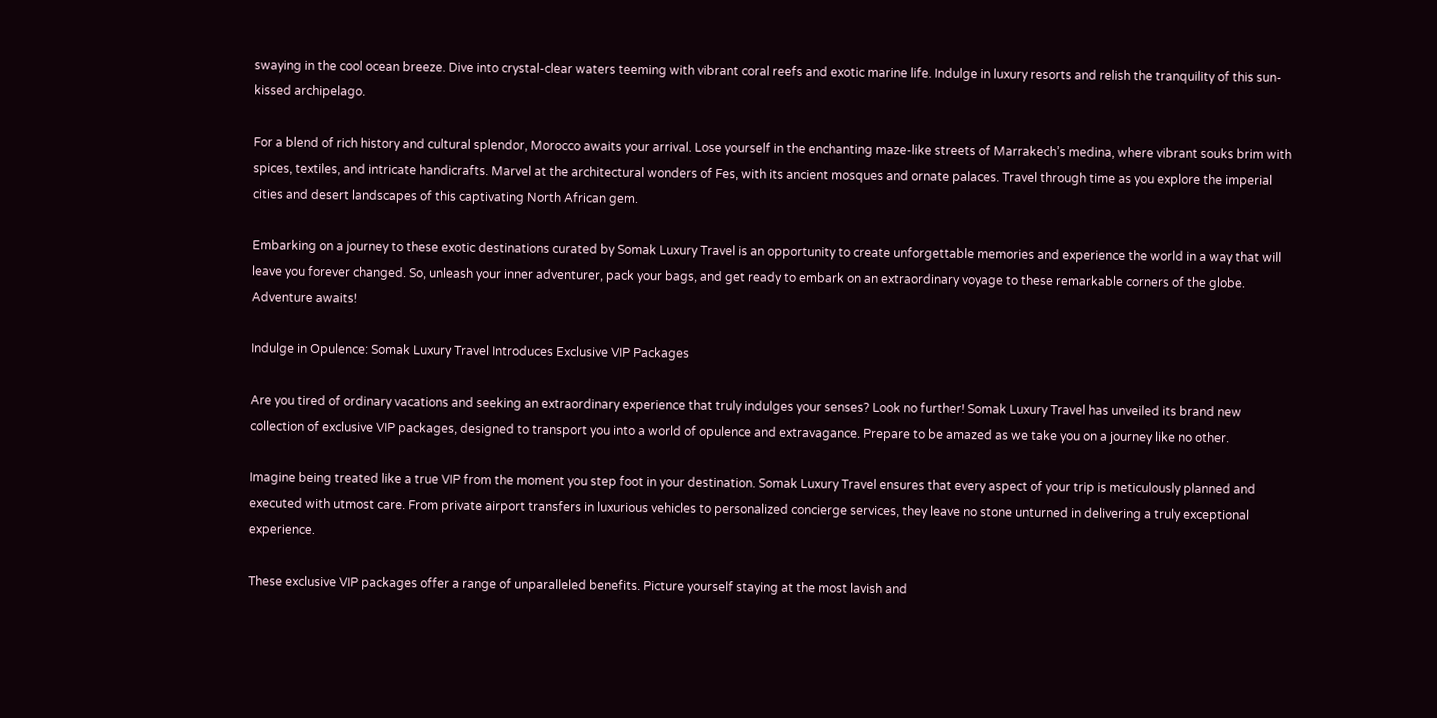swaying in the cool ocean breeze. Dive into crystal-clear waters teeming with vibrant coral reefs and exotic marine life. Indulge in luxury resorts and relish the tranquility of this sun-kissed archipelago.

For a blend of rich history and cultural splendor, Morocco awaits your arrival. Lose yourself in the enchanting maze-like streets of Marrakech’s medina, where vibrant souks brim with spices, textiles, and intricate handicrafts. Marvel at the architectural wonders of Fes, with its ancient mosques and ornate palaces. Travel through time as you explore the imperial cities and desert landscapes of this captivating North African gem.

Embarking on a journey to these exotic destinations curated by Somak Luxury Travel is an opportunity to create unforgettable memories and experience the world in a way that will leave you forever changed. So, unleash your inner adventurer, pack your bags, and get ready to embark on an extraordinary voyage to these remarkable corners of the globe. Adventure awaits!

Indulge in Opulence: Somak Luxury Travel Introduces Exclusive VIP Packages

Are you tired of ordinary vacations and seeking an extraordinary experience that truly indulges your senses? Look no further! Somak Luxury Travel has unveiled its brand new collection of exclusive VIP packages, designed to transport you into a world of opulence and extravagance. Prepare to be amazed as we take you on a journey like no other.

Imagine being treated like a true VIP from the moment you step foot in your destination. Somak Luxury Travel ensures that every aspect of your trip is meticulously planned and executed with utmost care. From private airport transfers in luxurious vehicles to personalized concierge services, they leave no stone unturned in delivering a truly exceptional experience.

These exclusive VIP packages offer a range of unparalleled benefits. Picture yourself staying at the most lavish and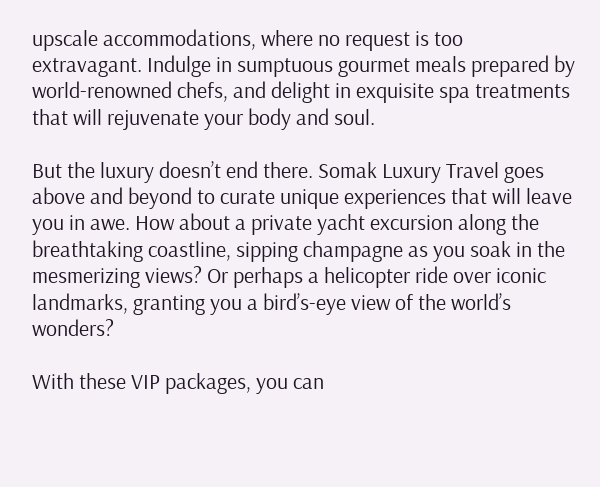upscale accommodations, where no request is too extravagant. Indulge in sumptuous gourmet meals prepared by world-renowned chefs, and delight in exquisite spa treatments that will rejuvenate your body and soul.

But the luxury doesn’t end there. Somak Luxury Travel goes above and beyond to curate unique experiences that will leave you in awe. How about a private yacht excursion along the breathtaking coastline, sipping champagne as you soak in the mesmerizing views? Or perhaps a helicopter ride over iconic landmarks, granting you a bird’s-eye view of the world’s wonders?

With these VIP packages, you can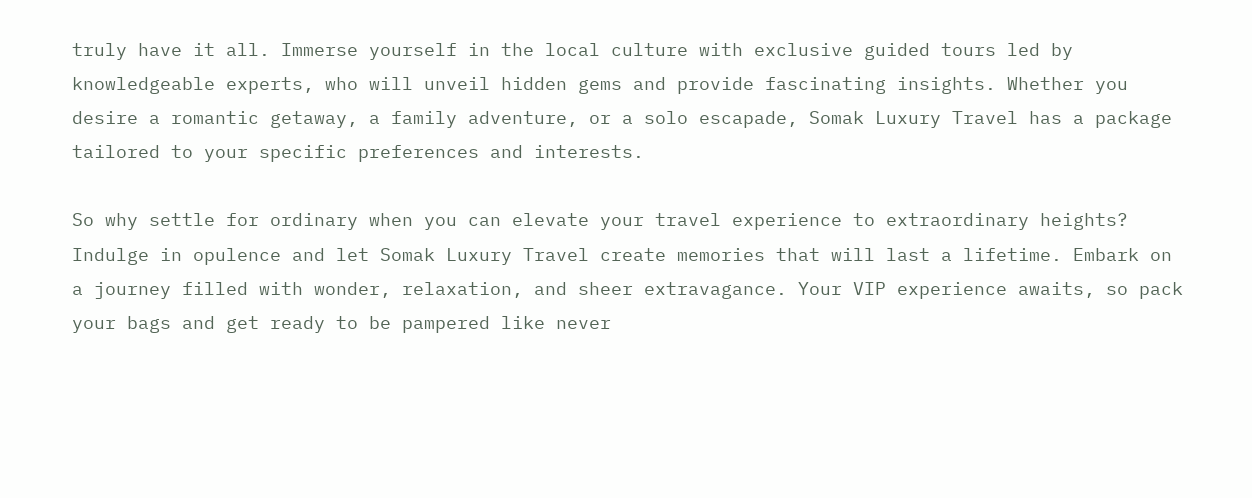truly have it all. Immerse yourself in the local culture with exclusive guided tours led by knowledgeable experts, who will unveil hidden gems and provide fascinating insights. Whether you desire a romantic getaway, a family adventure, or a solo escapade, Somak Luxury Travel has a package tailored to your specific preferences and interests.

So why settle for ordinary when you can elevate your travel experience to extraordinary heights? Indulge in opulence and let Somak Luxury Travel create memories that will last a lifetime. Embark on a journey filled with wonder, relaxation, and sheer extravagance. Your VIP experience awaits, so pack your bags and get ready to be pampered like never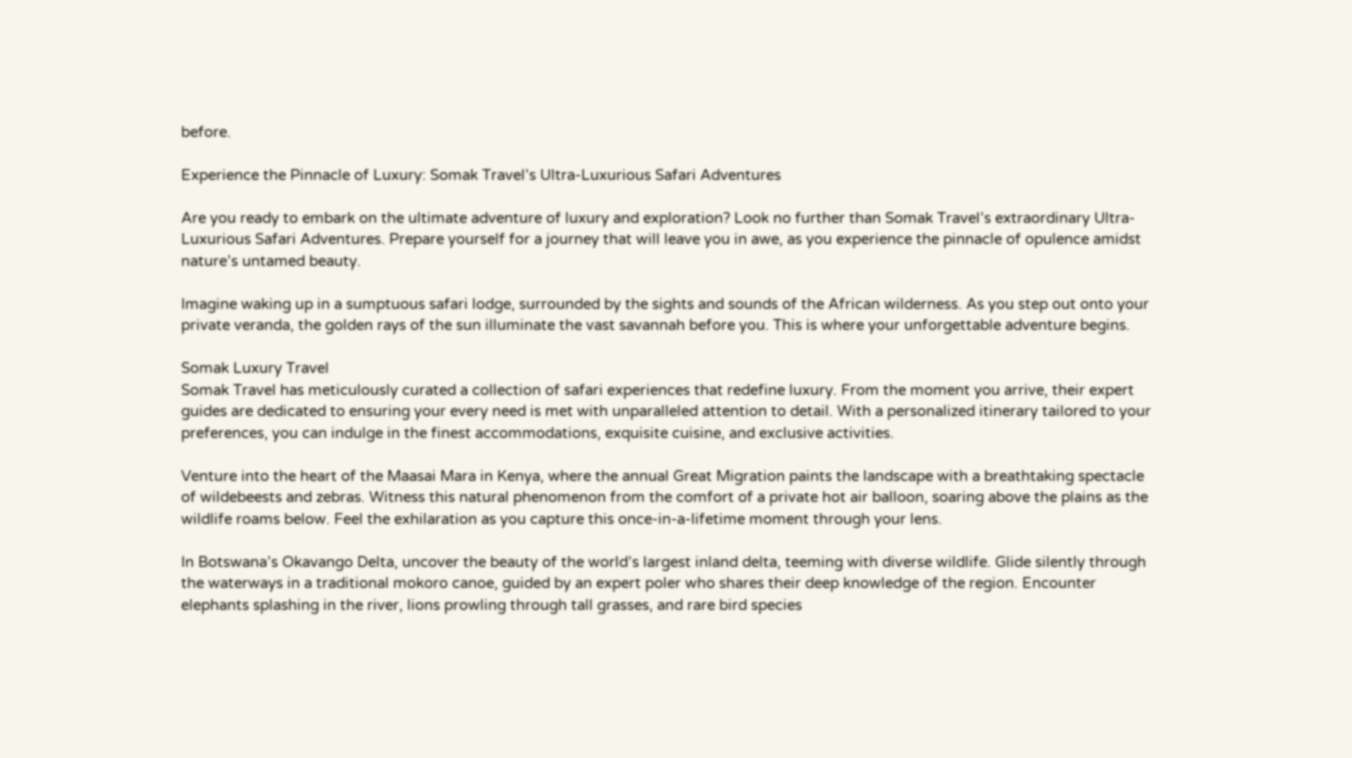before.

Experience the Pinnacle of Luxury: Somak Travel’s Ultra-Luxurious Safari Adventures

Are you ready to embark on the ultimate adventure of luxury and exploration? Look no further than Somak Travel’s extraordinary Ultra-Luxurious Safari Adventures. Prepare yourself for a journey that will leave you in awe, as you experience the pinnacle of opulence amidst nature’s untamed beauty.

Imagine waking up in a sumptuous safari lodge, surrounded by the sights and sounds of the African wilderness. As you step out onto your private veranda, the golden rays of the sun illuminate the vast savannah before you. This is where your unforgettable adventure begins.

Somak Luxury Travel
Somak Travel has meticulously curated a collection of safari experiences that redefine luxury. From the moment you arrive, their expert guides are dedicated to ensuring your every need is met with unparalleled attention to detail. With a personalized itinerary tailored to your preferences, you can indulge in the finest accommodations, exquisite cuisine, and exclusive activities.

Venture into the heart of the Maasai Mara in Kenya, where the annual Great Migration paints the landscape with a breathtaking spectacle of wildebeests and zebras. Witness this natural phenomenon from the comfort of a private hot air balloon, soaring above the plains as the wildlife roams below. Feel the exhilaration as you capture this once-in-a-lifetime moment through your lens.

In Botswana’s Okavango Delta, uncover the beauty of the world’s largest inland delta, teeming with diverse wildlife. Glide silently through the waterways in a traditional mokoro canoe, guided by an expert poler who shares their deep knowledge of the region. Encounter elephants splashing in the river, lions prowling through tall grasses, and rare bird species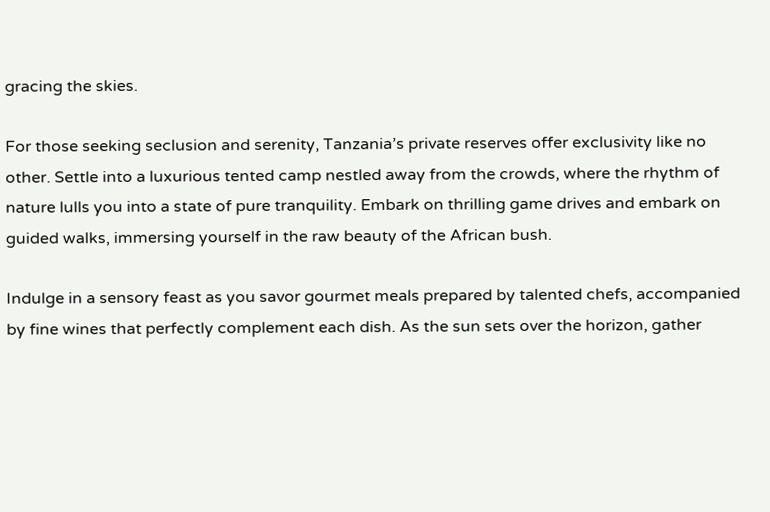gracing the skies.

For those seeking seclusion and serenity, Tanzania’s private reserves offer exclusivity like no other. Settle into a luxurious tented camp nestled away from the crowds, where the rhythm of nature lulls you into a state of pure tranquility. Embark on thrilling game drives and embark on guided walks, immersing yourself in the raw beauty of the African bush.

Indulge in a sensory feast as you savor gourmet meals prepared by talented chefs, accompanied by fine wines that perfectly complement each dish. As the sun sets over the horizon, gather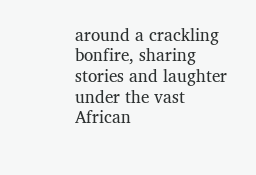around a crackling bonfire, sharing stories and laughter under the vast African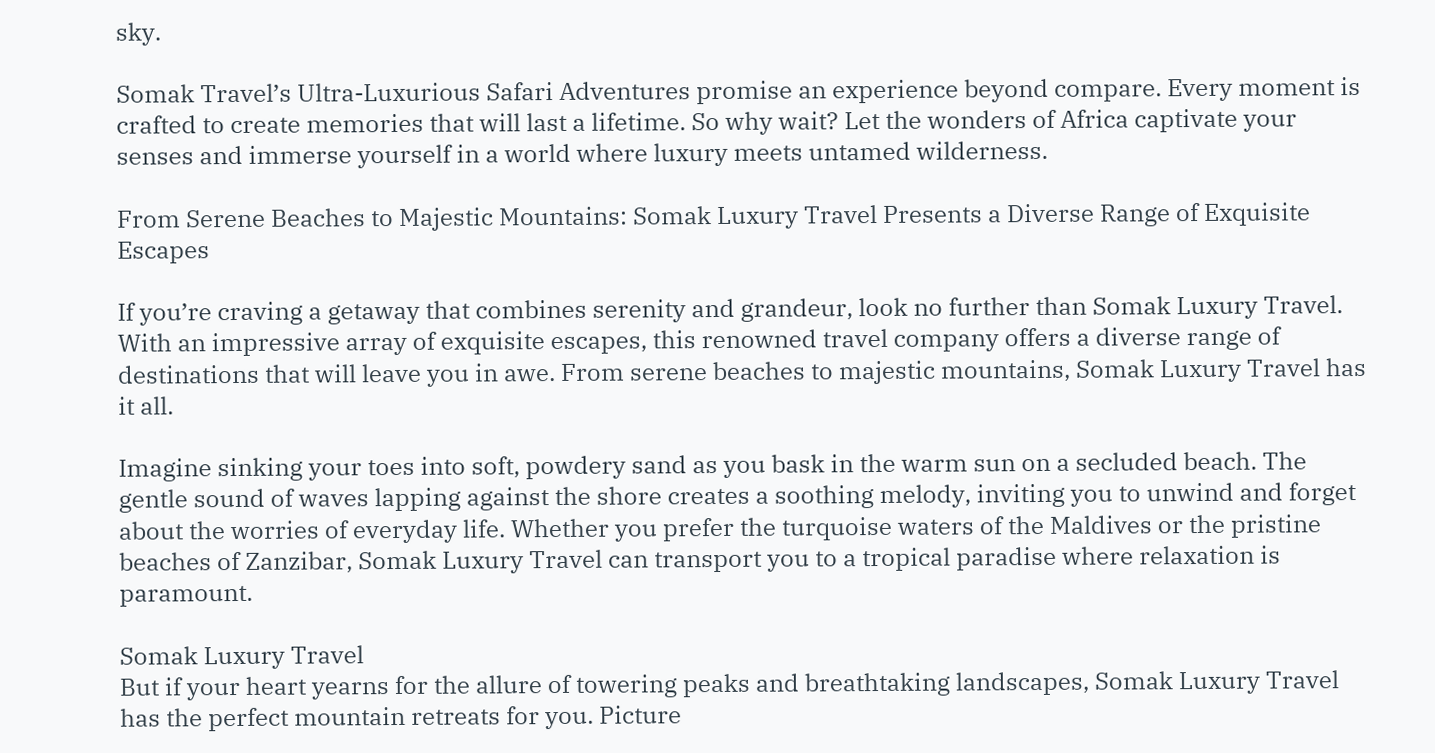sky.

Somak Travel’s Ultra-Luxurious Safari Adventures promise an experience beyond compare. Every moment is crafted to create memories that will last a lifetime. So why wait? Let the wonders of Africa captivate your senses and immerse yourself in a world where luxury meets untamed wilderness.

From Serene Beaches to Majestic Mountains: Somak Luxury Travel Presents a Diverse Range of Exquisite Escapes

If you’re craving a getaway that combines serenity and grandeur, look no further than Somak Luxury Travel. With an impressive array of exquisite escapes, this renowned travel company offers a diverse range of destinations that will leave you in awe. From serene beaches to majestic mountains, Somak Luxury Travel has it all.

Imagine sinking your toes into soft, powdery sand as you bask in the warm sun on a secluded beach. The gentle sound of waves lapping against the shore creates a soothing melody, inviting you to unwind and forget about the worries of everyday life. Whether you prefer the turquoise waters of the Maldives or the pristine beaches of Zanzibar, Somak Luxury Travel can transport you to a tropical paradise where relaxation is paramount.

Somak Luxury Travel
But if your heart yearns for the allure of towering peaks and breathtaking landscapes, Somak Luxury Travel has the perfect mountain retreats for you. Picture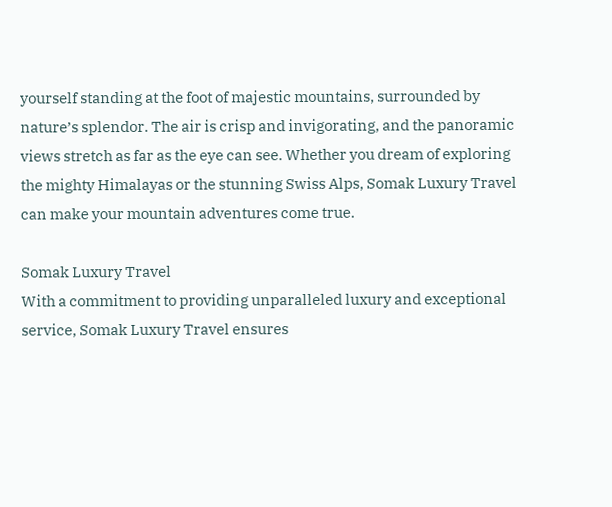yourself standing at the foot of majestic mountains, surrounded by nature’s splendor. The air is crisp and invigorating, and the panoramic views stretch as far as the eye can see. Whether you dream of exploring the mighty Himalayas or the stunning Swiss Alps, Somak Luxury Travel can make your mountain adventures come true.

Somak Luxury Travel
With a commitment to providing unparalleled luxury and exceptional service, Somak Luxury Travel ensures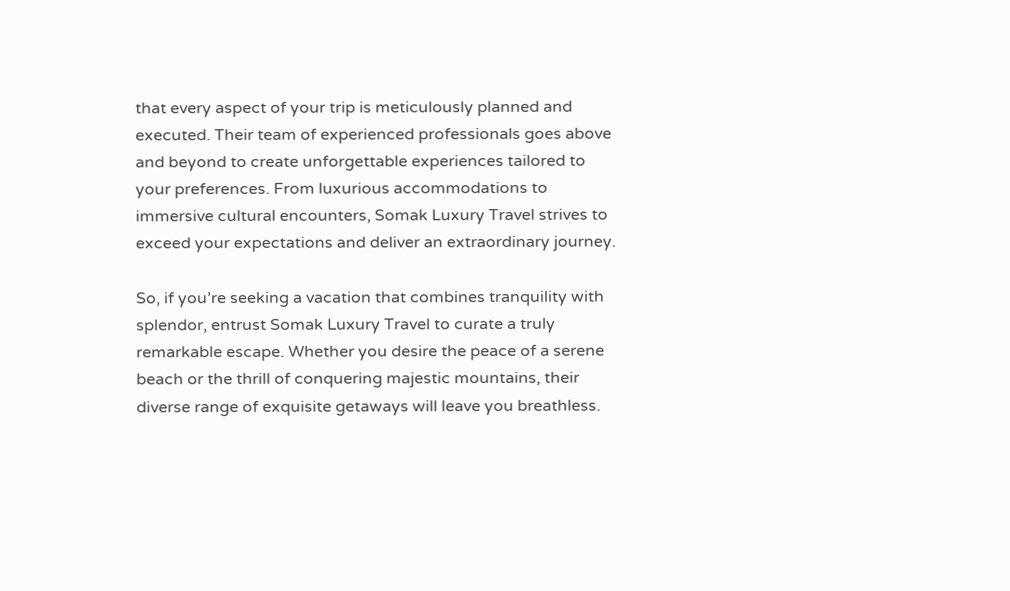that every aspect of your trip is meticulously planned and executed. Their team of experienced professionals goes above and beyond to create unforgettable experiences tailored to your preferences. From luxurious accommodations to immersive cultural encounters, Somak Luxury Travel strives to exceed your expectations and deliver an extraordinary journey.

So, if you’re seeking a vacation that combines tranquility with splendor, entrust Somak Luxury Travel to curate a truly remarkable escape. Whether you desire the peace of a serene beach or the thrill of conquering majestic mountains, their diverse range of exquisite getaways will leave you breathless.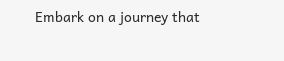Embark on a journey that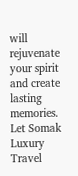will rejuvenate your spirit and create lasting memories. Let Somak Luxury Travel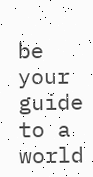be your guide to a world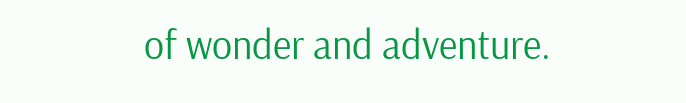of wonder and adventure.